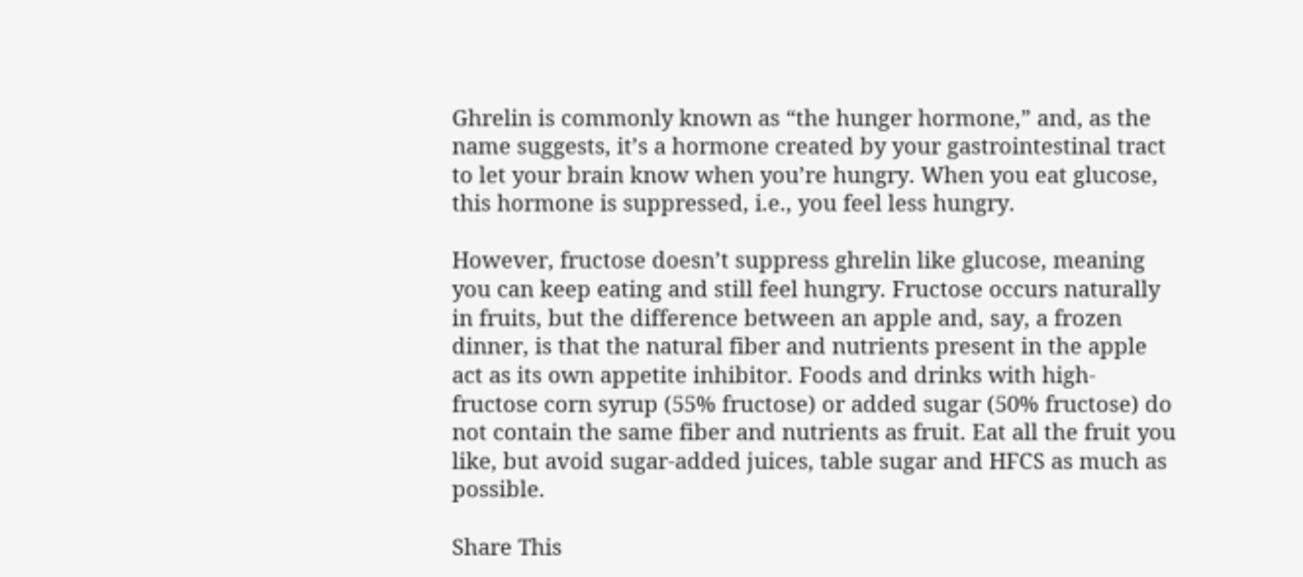Ghrelin is commonly known as “the hunger hormone,” and, as the name suggests, it’s a hormone created by your gastrointestinal tract to let your brain know when you’re hungry. When you eat glucose,  this hormone is suppressed, i.e., you feel less hungry.

However, fructose doesn’t suppress ghrelin like glucose, meaning you can keep eating and still feel hungry. Fructose occurs naturally in fruits, but the difference between an apple and, say, a frozen dinner, is that the natural fiber and nutrients present in the apple act as its own appetite inhibitor. Foods and drinks with high-fructose corn syrup (55% fructose) or added sugar (50% fructose) do not contain the same fiber and nutrients as fruit. Eat all the fruit you like, but avoid sugar-added juices, table sugar and HFCS as much as possible.

Share This